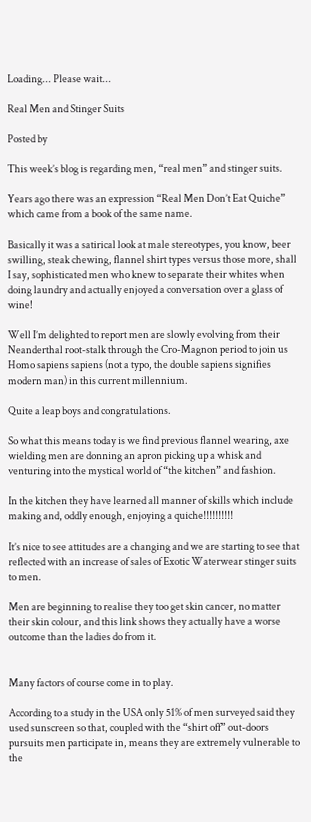Loading... Please wait...

Real Men and Stinger Suits

Posted by

This week’s blog is regarding men, “real men” and stinger suits.

Years ago there was an expression “Real Men Don’t Eat Quiche” which came from a book of the same name.

Basically it was a satirical look at male stereotypes, you know, beer swilling, steak chewing, flannel shirt types versus those more, shall I say, sophisticated men who knew to separate their whites when doing laundry and actually enjoyed a conversation over a glass of wine!

Well I’m delighted to report men are slowly evolving from their Neanderthal root-stalk through the Cro-Magnon period to join us Homo sapiens sapiens (not a typo, the double sapiens signifies modern man) in this current millennium.

Quite a leap boys and congratulations.

So what this means today is we find previous flannel wearing, axe wielding men are donning an apron picking up a whisk and venturing into the mystical world of “the kitchen” and fashion.

In the kitchen they have learned all manner of skills which include making and, oddly enough, enjoying a quiche!!!!!!!!!!

It’s nice to see attitudes are a changing and we are starting to see that reflected with an increase of sales of Exotic Waterwear stinger suits to men.

Men are beginning to realise they too get skin cancer, no matter their skin colour, and this link shows they actually have a worse outcome than the ladies do from it.


Many factors of course come in to play.

According to a study in the USA only 51% of men surveyed said they used sunscreen so that, coupled with the “shirt off” out-doors pursuits men participate in, means they are extremely vulnerable to the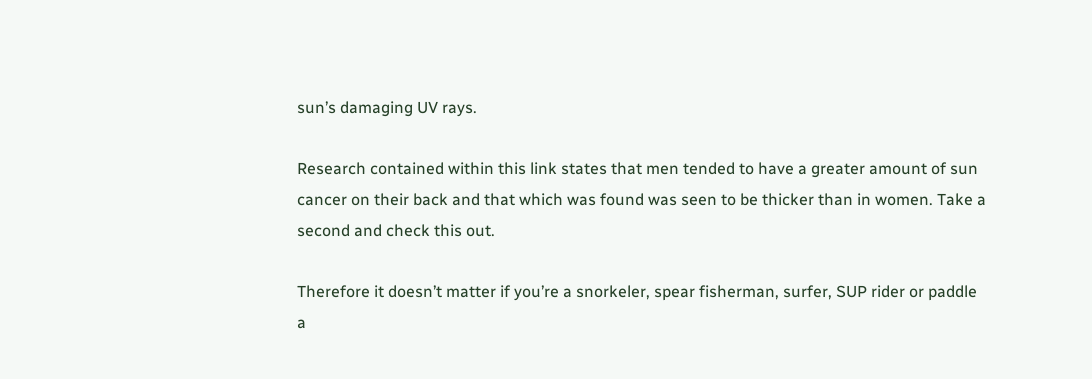sun’s damaging UV rays.

Research contained within this link states that men tended to have a greater amount of sun cancer on their back and that which was found was seen to be thicker than in women. Take a second and check this out.

Therefore it doesn’t matter if you’re a snorkeler, spear fisherman, surfer, SUP rider or paddle a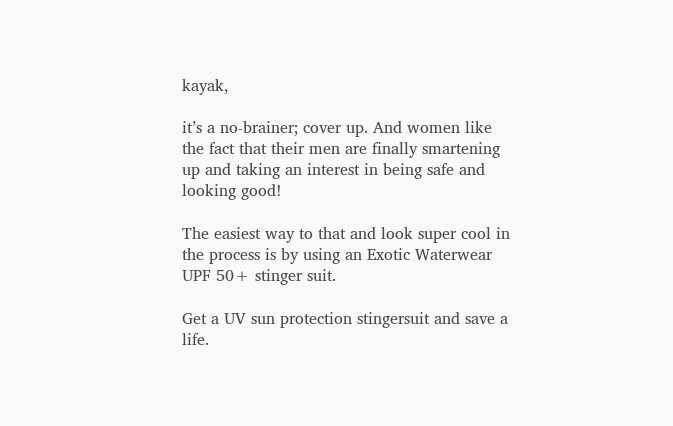kayak,

it’s a no-brainer; cover up. And women like the fact that their men are finally smartening up and taking an interest in being safe and looking good!

The easiest way to that and look super cool in the process is by using an Exotic Waterwear UPF 50+ stinger suit.

Get a UV sun protection stingersuit and save a life.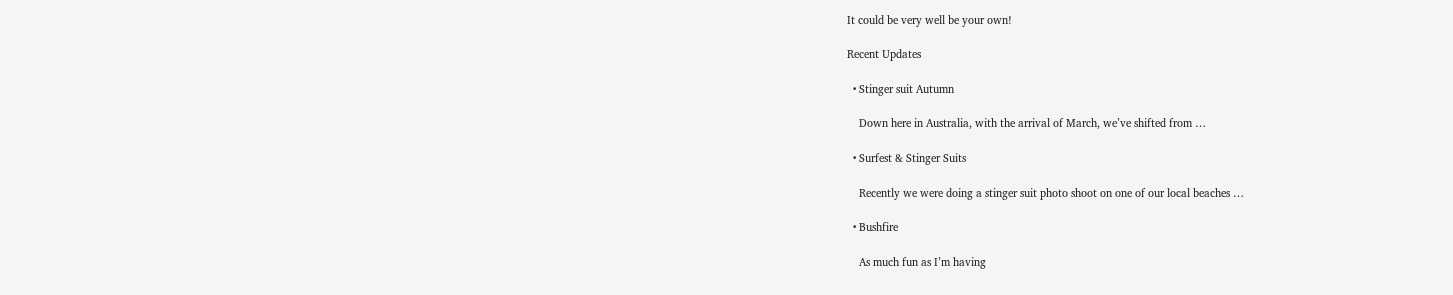It could be very well be your own!

Recent Updates

  • Stinger suit Autumn

    Down here in Australia, with the arrival of March, we’ve shifted from …

  • Surfest & Stinger Suits

    Recently we were doing a stinger suit photo shoot on one of our local beaches …

  • Bushfire

    As much fun as I’m having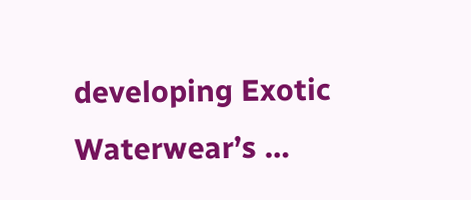developing Exotic Waterwear’s …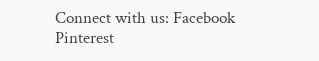Connect with us: Facebook Pinterest